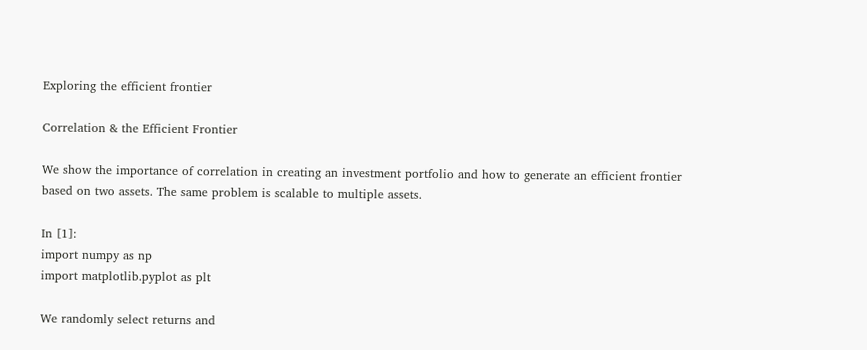Exploring the efficient frontier

Correlation & the Efficient Frontier

We show the importance of correlation in creating an investment portfolio and how to generate an efficient frontier based on two assets. The same problem is scalable to multiple assets.

In [1]:
import numpy as np
import matplotlib.pyplot as plt

We randomly select returns and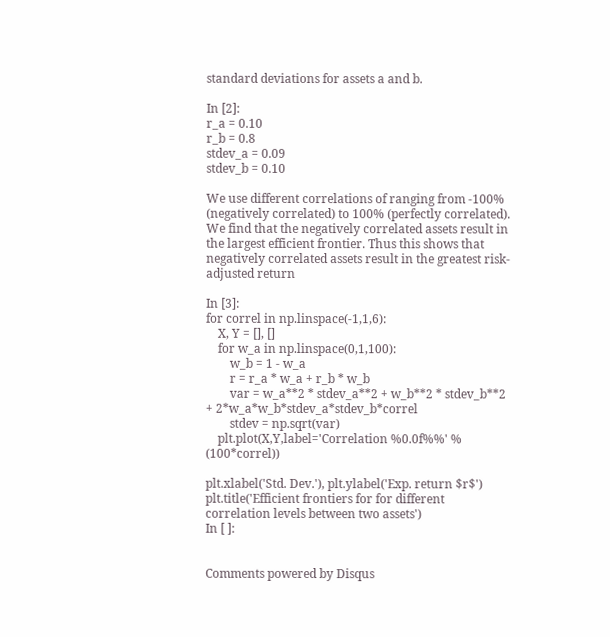standard deviations for assets a and b.

In [2]:
r_a = 0.10
r_b = 0.8
stdev_a = 0.09
stdev_b = 0.10

We use different correlations of ranging from -100% (negatively correlated) to 100% (perfectly correlated). We find that the negatively correlated assets result in the largest efficient frontier. Thus this shows that negatively correlated assets result in the greatest risk-adjusted return

In [3]:
for correl in np.linspace(-1,1,6):
    X, Y = [], []
    for w_a in np.linspace(0,1,100):
        w_b = 1 - w_a
        r = r_a * w_a + r_b * w_b
        var = w_a**2 * stdev_a**2 + w_b**2 * stdev_b**2 + 2*w_a*w_b*stdev_a*stdev_b*correl
        stdev = np.sqrt(var)
    plt.plot(X,Y,label='Correlation %0.0f%%' % (100*correl))

plt.xlabel('Std. Dev.'), plt.ylabel('Exp. return $r$')
plt.title('Efficient frontiers for for different correlation levels between two assets')
In [ ]:


Comments powered by Disqus